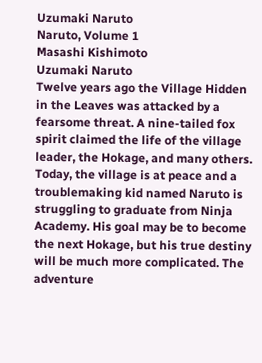Uzumaki Naruto
Naruto, Volume 1
Masashi Kishimoto
Uzumaki Naruto
Twelve years ago the Village Hidden in the Leaves was attacked by a fearsome threat. A nine-tailed fox spirit claimed the life of the village leader, the Hokage, and many others. Today, the village is at peace and a troublemaking kid named Naruto is struggling to graduate from Ninja Academy. His goal may be to become the next Hokage, but his true destiny will be much more complicated. The adventure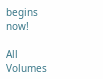begins now!

All Volumes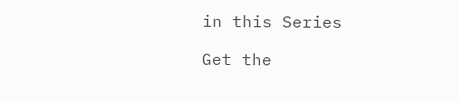in this Series

Get the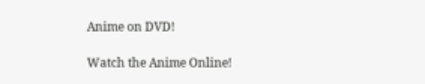Anime on DVD!

Watch the Anime Online!